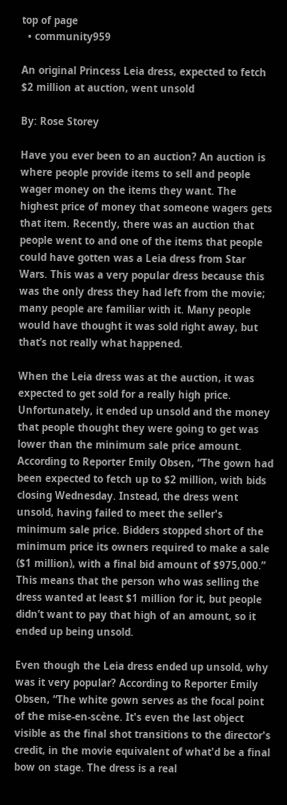top of page
  • community959

An original Princess Leia dress, expected to fetch $2 million at auction, went unsold

By: Rose Storey

Have you ever been to an auction? An auction is where people provide items to sell and people wager money on the items they want. The highest price of money that someone wagers gets that item. Recently, there was an auction that people went to and one of the items that people could have gotten was a Leia dress from Star Wars. This was a very popular dress because this was the only dress they had left from the movie; many people are familiar with it. Many people would have thought it was sold right away, but that’s not really what happened.

When the Leia dress was at the auction, it was expected to get sold for a really high price. Unfortunately, it ended up unsold and the money that people thought they were going to get was lower than the minimum sale price amount. According to Reporter Emily Obsen, “The gown had been expected to fetch up to $2 million, with bids closing Wednesday. Instead, the dress went unsold, having failed to meet the seller's minimum sale price. Bidders stopped short of the minimum price its owners required to make a sale ($1 million), with a final bid amount of $975,000.” This means that the person who was selling the dress wanted at least $1 million for it, but people didn’t want to pay that high of an amount, so it ended up being unsold.

Even though the Leia dress ended up unsold, why was it very popular? According to Reporter Emily Obsen, “The white gown serves as the focal point of the mise-en-scène. It's even the last object visible as the final shot transitions to the director's credit, in the movie equivalent of what'd be a final bow on stage. The dress is a real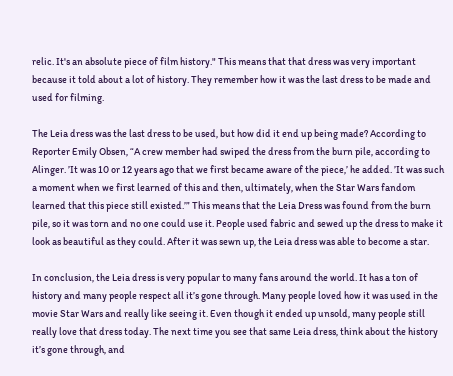relic. It's an absolute piece of film history." This means that that dress was very important because it told about a lot of history. They remember how it was the last dress to be made and used for filming.

The Leia dress was the last dress to be used, but how did it end up being made? According to Reporter Emily Obsen, “A crew member had swiped the dress from the burn pile, according to Alinger. ’It was 10 or 12 years ago that we first became aware of the piece,’ he added. ’It was such a moment when we first learned of this and then, ultimately, when the Star Wars fandom learned that this piece still existed.’” This means that the Leia Dress was found from the burn pile, so it was torn and no one could use it. People used fabric and sewed up the dress to make it look as beautiful as they could. After it was sewn up, the Leia dress was able to become a star.

In conclusion, the Leia dress is very popular to many fans around the world. It has a ton of history and many people respect all it’s gone through. Many people loved how it was used in the movie Star Wars and really like seeing it. Even though it ended up unsold, many people still really love that dress today. The next time you see that same Leia dress, think about the history it’s gone through, and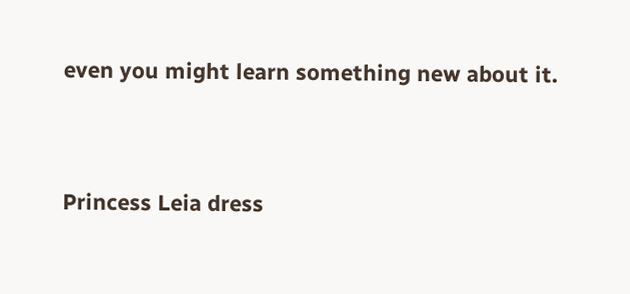even you might learn something new about it.


Princess Leia dress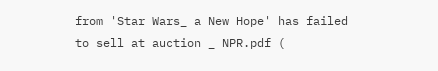from 'Star Wars_ a New Hope' has failed to sell at auction _ NPR.pdf (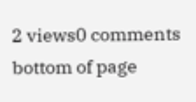2 views0 comments
bottom of page